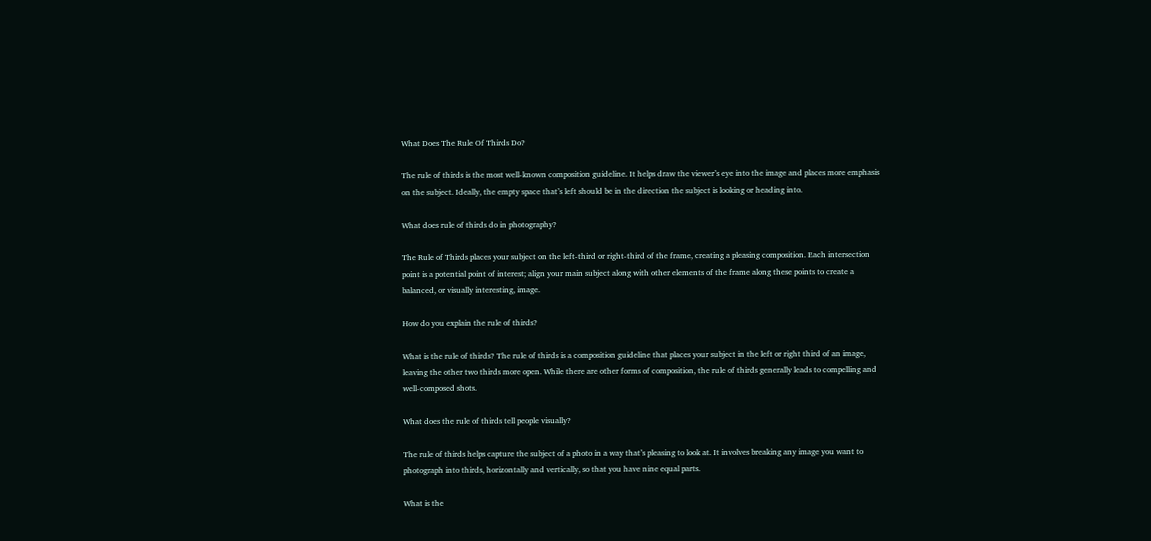What Does The Rule Of Thirds Do?

The rule of thirds is the most well-known composition guideline. It helps draw the viewer’s eye into the image and places more emphasis on the subject. Ideally, the empty space that’s left should be in the direction the subject is looking or heading into.

What does rule of thirds do in photography?

The Rule of Thirds places your subject on the left-third or right-third of the frame, creating a pleasing composition. Each intersection point is a potential point of interest; align your main subject along with other elements of the frame along these points to create a balanced, or visually interesting, image.

How do you explain the rule of thirds?

What is the rule of thirds? The rule of thirds is a composition guideline that places your subject in the left or right third of an image, leaving the other two thirds more open. While there are other forms of composition, the rule of thirds generally leads to compelling and well-composed shots.

What does the rule of thirds tell people visually?

The rule of thirds helps capture the subject of a photo in a way that’s pleasing to look at. It involves breaking any image you want to photograph into thirds, horizontally and vertically, so that you have nine equal parts.

What is the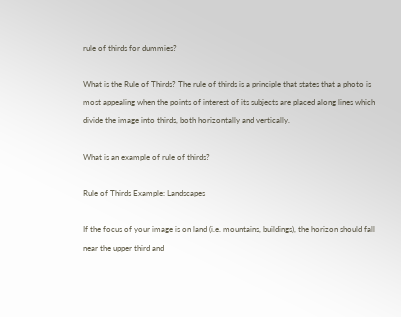rule of thirds for dummies?

What is the Rule of Thirds? The rule of thirds is a principle that states that a photo is most appealing when the points of interest of its subjects are placed along lines which divide the image into thirds, both horizontally and vertically.

What is an example of rule of thirds?

Rule of Thirds Example: Landscapes

If the focus of your image is on land (i.e. mountains, buildings), the horizon should fall near the upper third and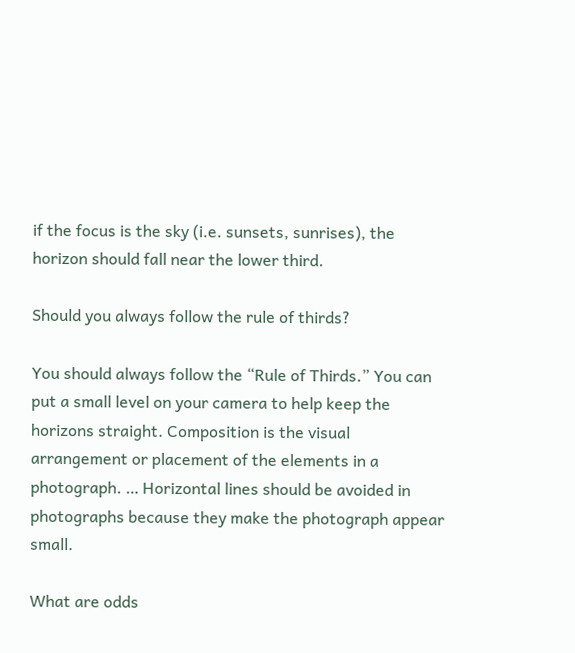if the focus is the sky (i.e. sunsets, sunrises), the horizon should fall near the lower third.

Should you always follow the rule of thirds?

You should always follow the “Rule of Thirds.” You can put a small level on your camera to help keep the horizons straight. Composition is the visual arrangement or placement of the elements in a photograph. … Horizontal lines should be avoided in photographs because they make the photograph appear small.

What are odds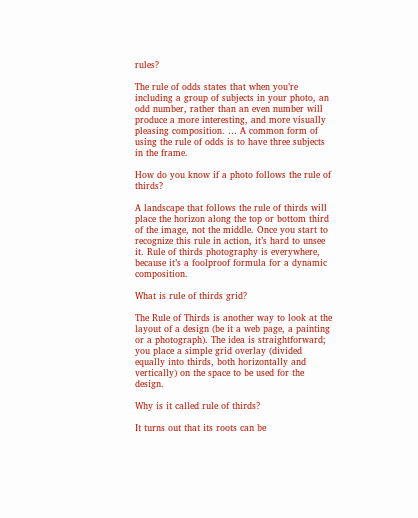rules?

The rule of odds states that when you’re including a group of subjects in your photo, an odd number, rather than an even number will produce a more interesting, and more visually pleasing composition. … A common form of using the rule of odds is to have three subjects in the frame.

How do you know if a photo follows the rule of thirds?

A landscape that follows the rule of thirds will place the horizon along the top or bottom third of the image, not the middle. Once you start to recognize this rule in action, it’s hard to unsee it. Rule of thirds photography is everywhere, because it’s a foolproof formula for a dynamic composition.

What is rule of thirds grid?

The Rule of Thirds is another way to look at the layout of a design (be it a web page, a painting or a photograph). The idea is straightforward; you place a simple grid overlay (divided equally into thirds, both horizontally and vertically) on the space to be used for the design.

Why is it called rule of thirds?

It turns out that its roots can be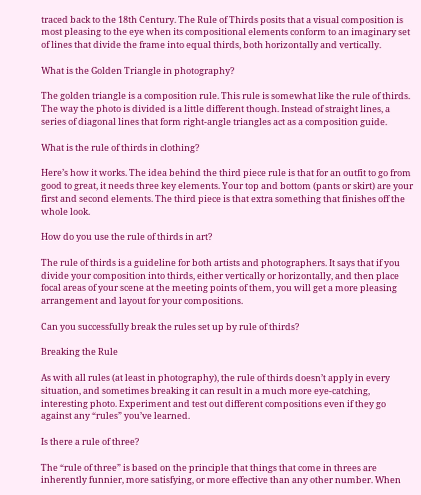traced back to the 18th Century. The Rule of Thirds posits that a visual composition is most pleasing to the eye when its compositional elements conform to an imaginary set of lines that divide the frame into equal thirds, both horizontally and vertically.

What is the Golden Triangle in photography?

The golden triangle is a composition rule. This rule is somewhat like the rule of thirds. The way the photo is divided is a little different though. Instead of straight lines, a series of diagonal lines that form right-angle triangles act as a composition guide.

What is the rule of thirds in clothing?

Here’s how it works. The idea behind the third piece rule is that for an outfit to go from good to great, it needs three key elements. Your top and bottom (pants or skirt) are your first and second elements. The third piece is that extra something that finishes off the whole look.

How do you use the rule of thirds in art?

The rule of thirds is a guideline for both artists and photographers. It says that if you divide your composition into thirds, either vertically or horizontally, and then place focal areas of your scene at the meeting points of them, you will get a more pleasing arrangement and layout for your compositions.

Can you successfully break the rules set up by rule of thirds?

Breaking the Rule

As with all rules (at least in photography), the rule of thirds doesn’t apply in every situation, and sometimes breaking it can result in a much more eye-catching, interesting photo. Experiment and test out different compositions even if they go against any “rules” you’ve learned.

Is there a rule of three?

The “rule of three” is based on the principle that things that come in threes are inherently funnier, more satisfying, or more effective than any other number. When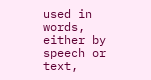used in words, either by speech or text,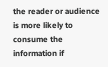the reader or audience is more likely to consume the information if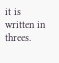it is written in threes.